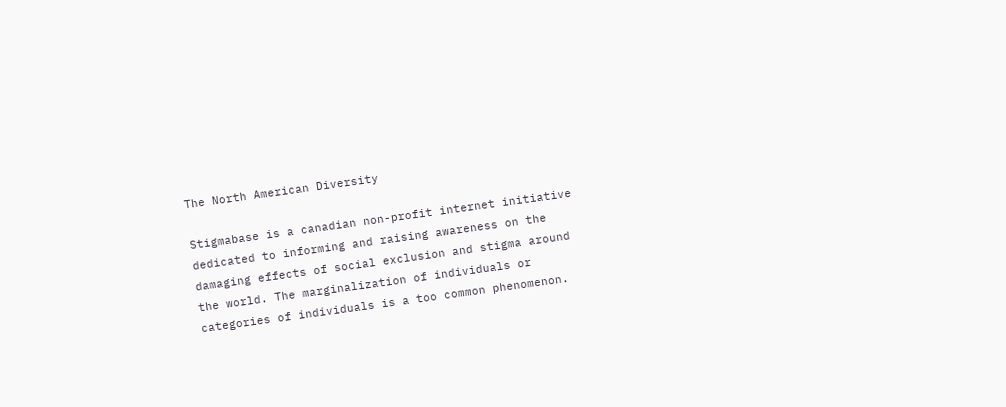The North American Diversity

Stigmabase is a canadian non-profit internet initiative dedicated to informing and raising awareness on the damaging effects of social exclusion and stigma around the world. The marginalization of individuals or categories of individuals is a too common phenomenon.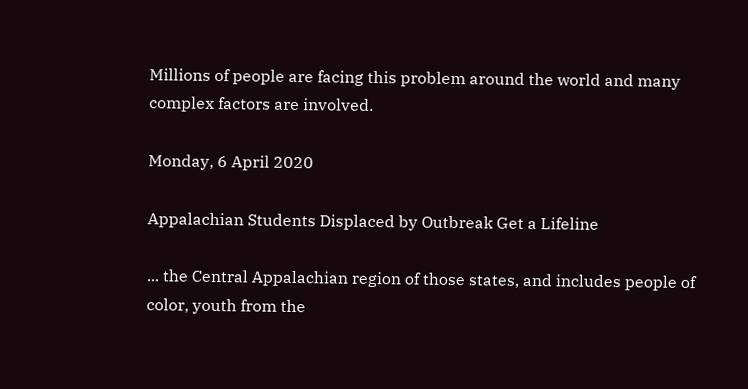Millions of people are facing this problem around the world and many complex factors are involved.

Monday, 6 April 2020

Appalachian Students Displaced by Outbreak Get a Lifeline

... the Central Appalachian region of those states, and includes people of color, youth from the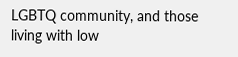LGBTQ community, and those living with low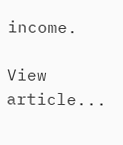income.

View article...